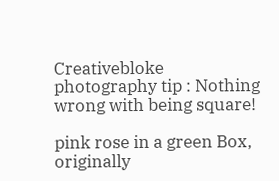Creativebloke photography tip : Nothing wrong with being square!

pink rose in a green Box, originally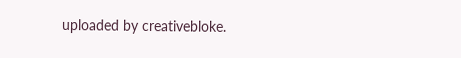uploaded by creativebloke.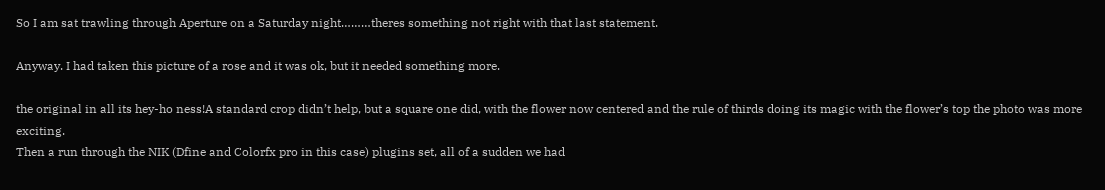So I am sat trawling through Aperture on a Saturday night………theres something not right with that last statement.

Anyway. I had taken this picture of a rose and it was ok, but it needed something more.

the original in all its hey-ho ness!A standard crop didn’t help, but a square one did, with the flower now centered and the rule of thirds doing its magic with the flower’s top the photo was more exciting.
Then a run through the NIK (Dfine and Colorfx pro in this case) plugins set, all of a sudden we had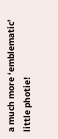a much more ‘emblematic’ little photie!